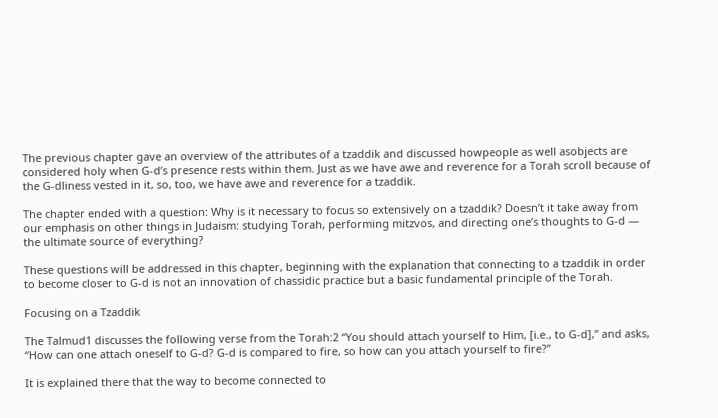The previous chapter gave an overview of the attributes of a tzaddik and discussed howpeople as well asobjects are considered holy when G‑d’s presence rests within them. Just as we have awe and reverence for a Torah scroll because of the G‑dliness vested in it, so, too, we have awe and reverence for a tzaddik.

The chapter ended with a question: Why is it necessary to focus so extensively on a tzaddik? Doesn’t it take away from our emphasis on other things in Judaism: studying Torah, performing mitzvos, and directing one’s thoughts to G‑d — the ultimate source of everything?

These questions will be addressed in this chapter, beginning with the explanation that connecting to a tzaddik in order to become closer to G‑d is not an innovation of chassidic practice but a basic fundamental principle of the Torah.

Focusing on a Tzaddik

The Talmud1 discusses the following verse from the Torah:2 “You should attach yourself to Him, [i.e., to G‑d],” and asks, “How can one attach oneself to G‑d? G‑d is compared to fire, so how can you attach yourself to fire?”

It is explained there that the way to become connected to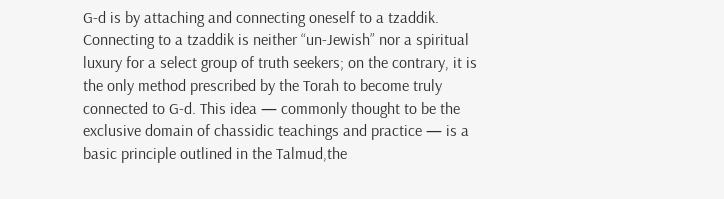G‑d is by attaching and connecting oneself to a tzaddik. Connecting to a tzaddik is neither “un-Jewish” nor a spiritual luxury for a select group of truth seekers; on the contrary, it is the only method prescribed by the Torah to become truly connected to G‑d. This idea — commonly thought to be the exclusive domain of chassidic teachings and practice — is a basic principle outlined in the Talmud,the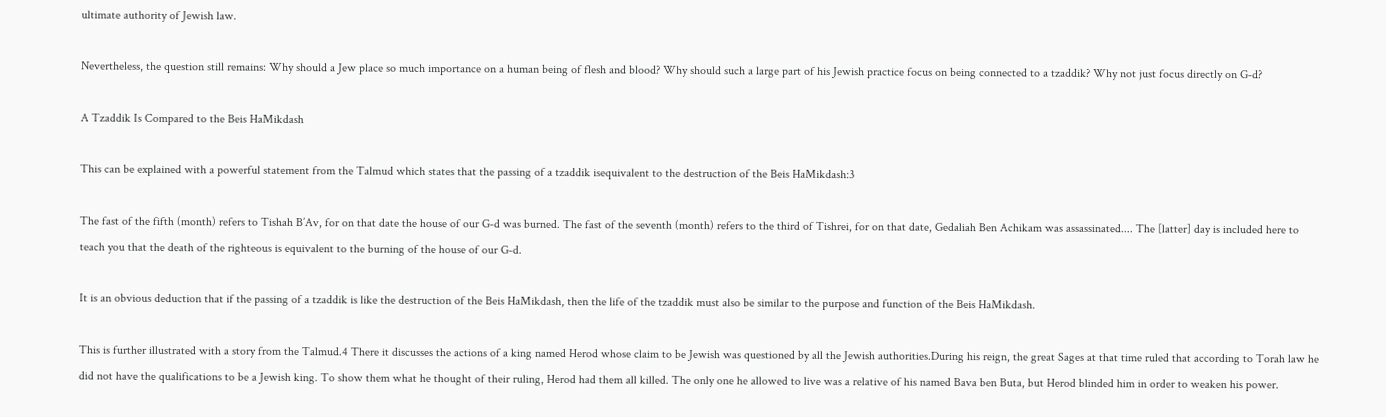ultimate authority of Jewish law.

Nevertheless, the question still remains: Why should a Jew place so much importance on a human being of flesh and blood? Why should such a large part of his Jewish practice focus on being connected to a tzaddik? Why not just focus directly on G‑d?

A Tzaddik Is Compared to the Beis HaMikdash

This can be explained with a powerful statement from the Talmud which states that the passing of a tzaddik isequivalent to the destruction of the Beis HaMikdash:3

The fast of the fifth (month) refers to Tishah B’Av, for on that date the house of our G‑d was burned. The fast of the seventh (month) refers to the third of Tishrei, for on that date, Gedaliah Ben Achikam was assassinated.... The [latter] day is included here to teach you that the death of the righteous is equivalent to the burning of the house of our G‑d.

It is an obvious deduction that if the passing of a tzaddik is like the destruction of the Beis HaMikdash, then the life of the tzaddik must also be similar to the purpose and function of the Beis HaMikdash.

This is further illustrated with a story from the Talmud.4 There it discusses the actions of a king named Herod whose claim to be Jewish was questioned by all the Jewish authorities.During his reign, the great Sages at that time ruled that according to Torah law he did not have the qualifications to be a Jewish king. To show them what he thought of their ruling, Herod had them all killed. The only one he allowed to live was a relative of his named Bava ben Buta, but Herod blinded him in order to weaken his power.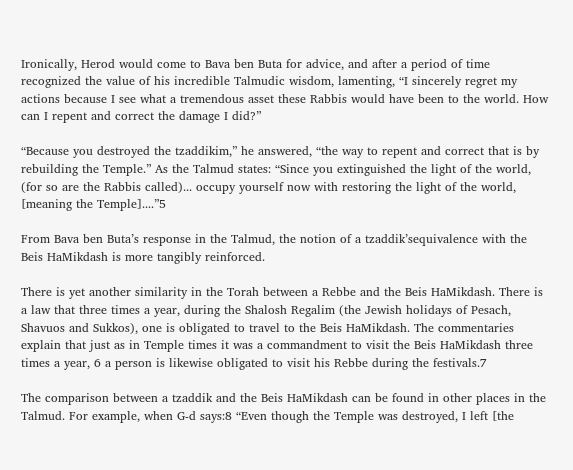Ironically, Herod would come to Bava ben Buta for advice, and after a period of time recognized the value of his incredible Talmudic wisdom, lamenting, “I sincerely regret my actions because I see what a tremendous asset these Rabbis would have been to the world. How can I repent and correct the damage I did?”

“Because you destroyed the tzaddikim,” he answered, “the way to repent and correct that is by rebuilding the Temple.” As the Talmud states: “Since you extinguished the light of the world, (for so are the Rabbis called)... occupy yourself now with restoring the light of the world, [meaning the Temple]....”5

From Bava ben Buta’s response in the Talmud, the notion of a tzaddik’sequivalence with the Beis HaMikdash is more tangibly reinforced.

There is yet another similarity in the Torah between a Rebbe and the Beis HaMikdash. There is a law that three times a year, during the Shalosh Regalim (the Jewish holidays of Pesach, Shavuos and Sukkos), one is obligated to travel to the Beis HaMikdash. The commentaries explain that just as in Temple times it was a commandment to visit the Beis HaMikdash three times a year, 6 a person is likewise obligated to visit his Rebbe during the festivals.7

The comparison between a tzaddik and the Beis HaMikdash can be found in other places in the Talmud. For example, when G‑d says:8 “Even though the Temple was destroyed, I left [the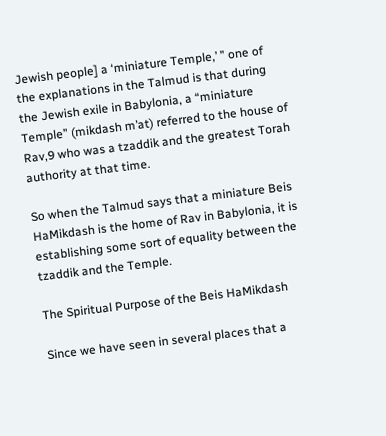Jewish people] a ‘miniature Temple,’ ” one of the explanations in the Talmud is that during the Jewish exile in Babylonia, a “miniature Temple” (mikdash m’at) referred to the house of Rav,9 who was a tzaddik and the greatest Torah authority at that time.

So when the Talmud says that a miniature Beis HaMikdash is the home of Rav in Babylonia, it is establishing some sort of equality between the tzaddik and the Temple.

The Spiritual Purpose of the Beis HaMikdash

Since we have seen in several places that a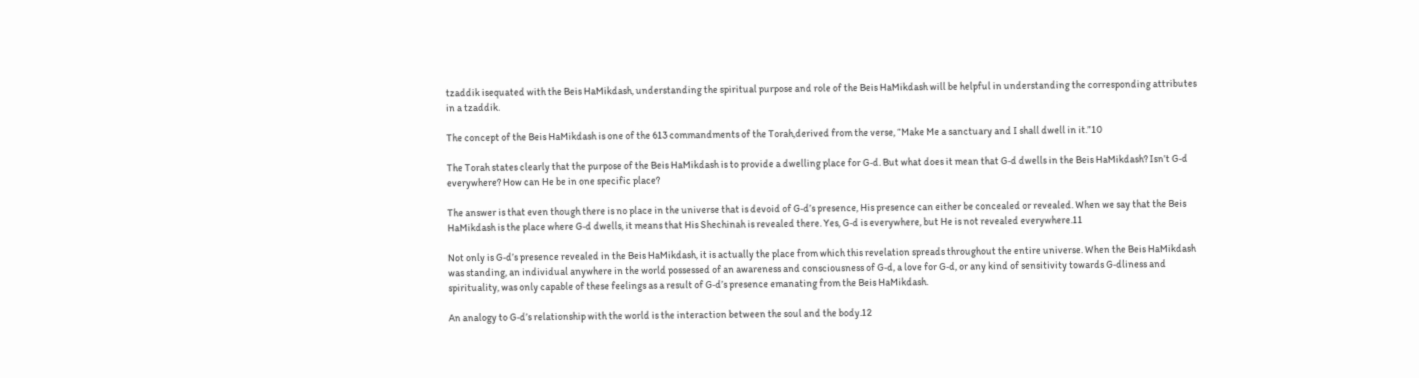tzaddik isequated with the Beis HaMikdash, understanding the spiritual purpose and role of the Beis HaMikdash will be helpful in understanding the corresponding attributes in a tzaddik.

The concept of the Beis HaMikdash is one of the 613 commandments of the Torah,derived from the verse, “Make Me a sanctuary and I shall dwell in it.”10

The Torah states clearly that the purpose of the Beis HaMikdash is to provide a dwelling place for G‑d. But what does it mean that G‑d dwells in the Beis HaMikdash? Isn’t G‑d everywhere? How can He be in one specific place?

The answer is that even though there is no place in the universe that is devoid of G‑d’s presence, His presence can either be concealed or revealed. When we say that the Beis HaMikdash is the place where G‑d dwells, it means that His Shechinah is revealed there. Yes, G‑d is everywhere, but He is not revealed everywhere.11

Not only is G‑d’s presence revealed in the Beis HaMikdash, it is actually the place from which this revelation spreads throughout the entire universe. When the Beis HaMikdash was standing, an individual anywhere in the world possessed of an awareness and consciousness of G‑d, a love for G‑d, or any kind of sensitivity towards G‑dliness and spirituality, was only capable of these feelings as a result of G‑d’s presence emanating from the Beis HaMikdash.

An analogy to G‑d’s relationship with the world is the interaction between the soul and the body.12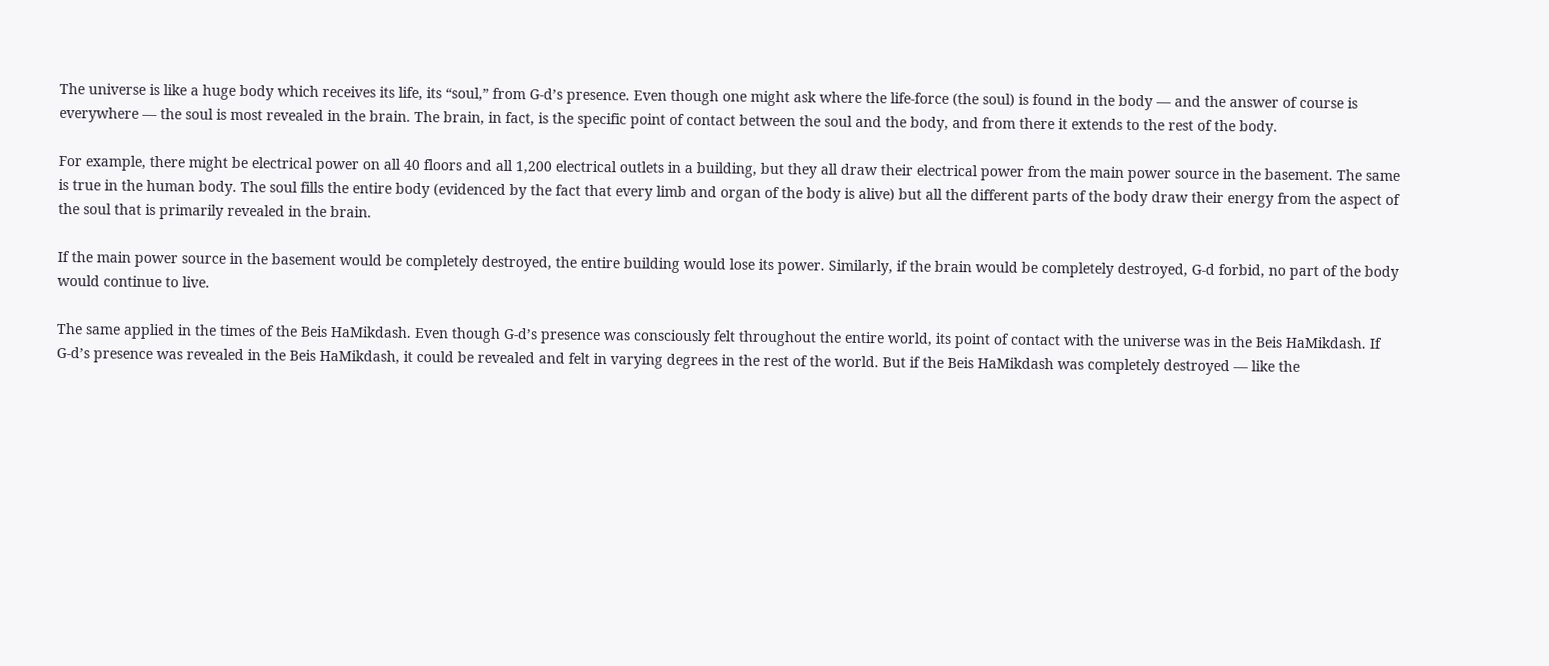The universe is like a huge body which receives its life, its “soul,” from G‑d’s presence. Even though one might ask where the life-force (the soul) is found in the body — and the answer of course is everywhere — the soul is most revealed in the brain. The brain, in fact, is the specific point of contact between the soul and the body, and from there it extends to the rest of the body.

For example, there might be electrical power on all 40 floors and all 1,200 electrical outlets in a building, but they all draw their electrical power from the main power source in the basement. The same is true in the human body. The soul fills the entire body (evidenced by the fact that every limb and organ of the body is alive) but all the different parts of the body draw their energy from the aspect of the soul that is primarily revealed in the brain.

If the main power source in the basement would be completely destroyed, the entire building would lose its power. Similarly, if the brain would be completely destroyed, G‑d forbid, no part of the body would continue to live.

The same applied in the times of the Beis HaMikdash. Even though G‑d’s presence was consciously felt throughout the entire world, its point of contact with the universe was in the Beis HaMikdash. If G‑d’s presence was revealed in the Beis HaMikdash, it could be revealed and felt in varying degrees in the rest of the world. But if the Beis HaMikdash was completely destroyed — like the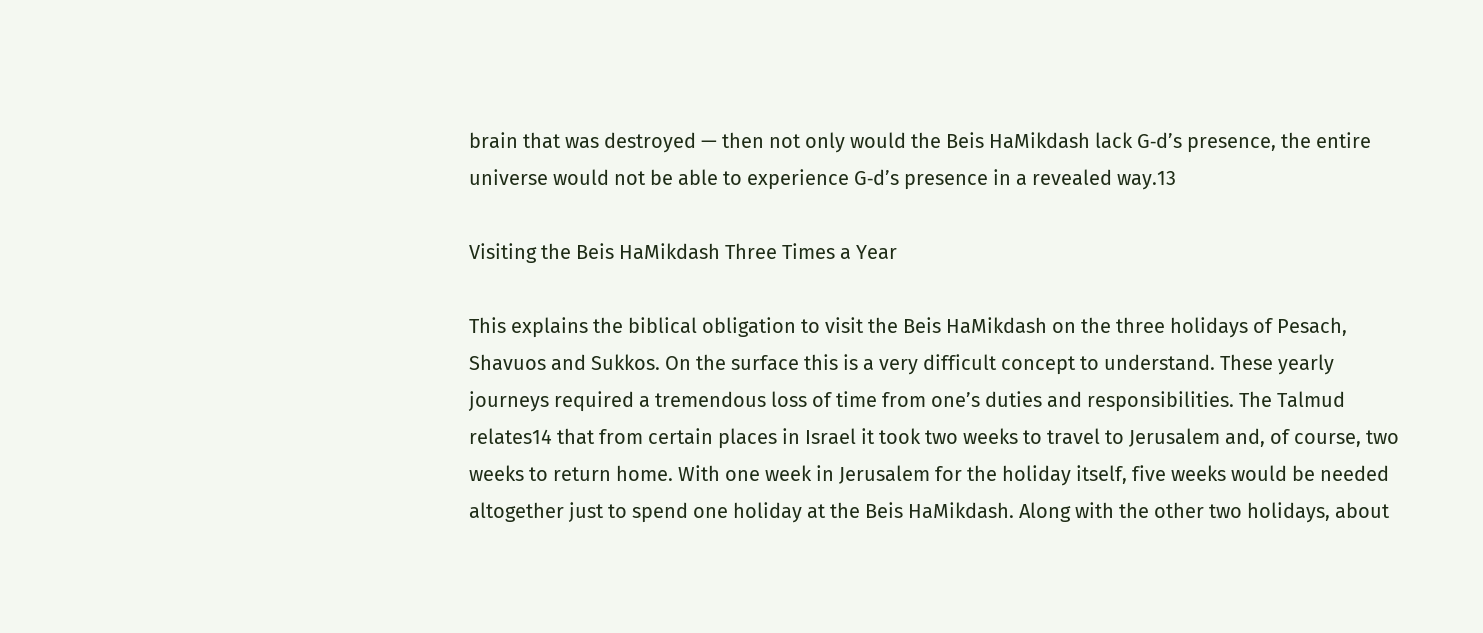brain that was destroyed — then not only would the Beis HaMikdash lack G‑d’s presence, the entire universe would not be able to experience G‑d’s presence in a revealed way.13

Visiting the Beis HaMikdash Three Times a Year

This explains the biblical obligation to visit the Beis HaMikdash on the three holidays of Pesach, Shavuos and Sukkos. On the surface this is a very difficult concept to understand. These yearly journeys required a tremendous loss of time from one’s duties and responsibilities. The Talmud relates14 that from certain places in Israel it took two weeks to travel to Jerusalem and, of course, two weeks to return home. With one week in Jerusalem for the holiday itself, five weeks would be needed altogether just to spend one holiday at the Beis HaMikdash. Along with the other two holidays, about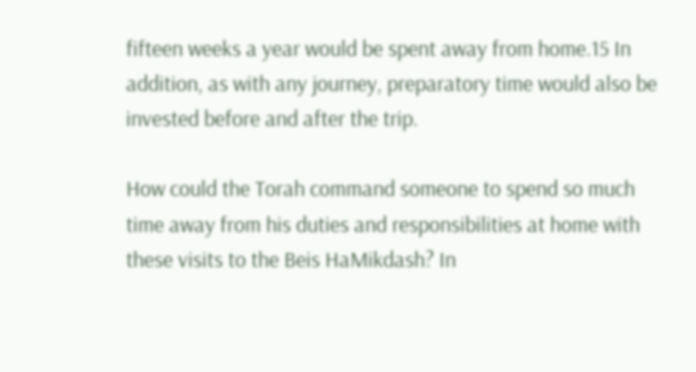fifteen weeks a year would be spent away from home.15 In addition, as with any journey, preparatory time would also be invested before and after the trip.

How could the Torah command someone to spend so much time away from his duties and responsibilities at home with these visits to the Beis HaMikdash? In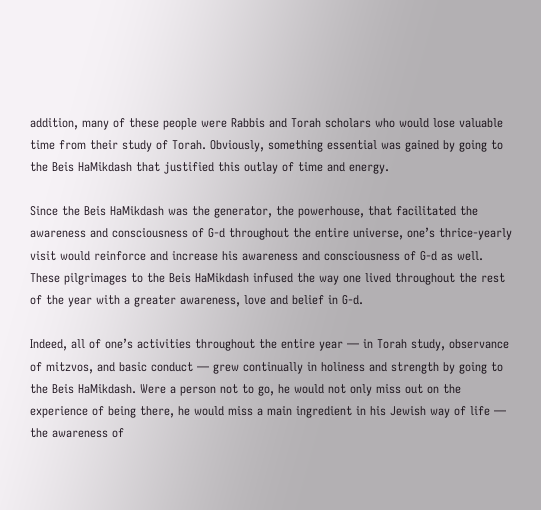addition, many of these people were Rabbis and Torah scholars who would lose valuable time from their study of Torah. Obviously, something essential was gained by going to the Beis HaMikdash that justified this outlay of time and energy.

Since the Beis HaMikdash was the generator, the powerhouse, that facilitated the awareness and consciousness of G‑d throughout the entire universe, one’s thrice-yearly visit would reinforce and increase his awareness and consciousness of G‑d as well. These pilgrimages to the Beis HaMikdash infused the way one lived throughout the rest of the year with a greater awareness, love and belief in G‑d.

Indeed, all of one’s activities throughout the entire year — in Torah study, observance of mitzvos, and basic conduct — grew continually in holiness and strength by going to the Beis HaMikdash. Were a person not to go, he would not only miss out on the experience of being there, he would miss a main ingredient in his Jewish way of life — the awareness of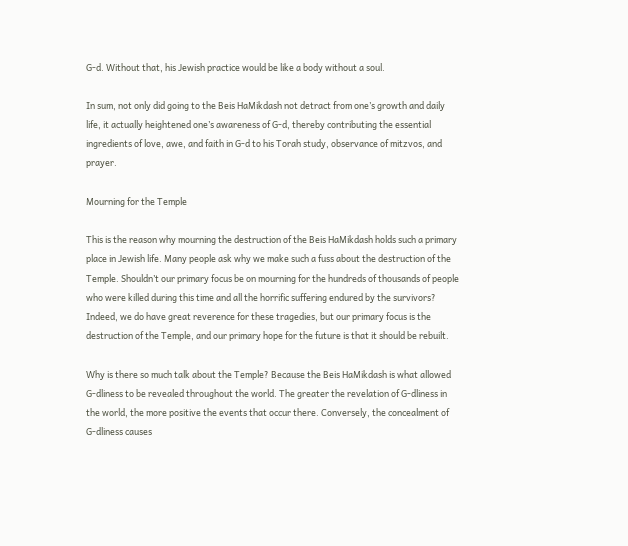G‑d. Without that, his Jewish practice would be like a body without a soul.

In sum, not only did going to the Beis HaMikdash not detract from one’s growth and daily life, it actually heightened one’s awareness of G‑d, thereby contributing the essential ingredients of love, awe, and faith in G‑d to his Torah study, observance of mitzvos, and prayer.

Mourning for the Temple

This is the reason why mourning the destruction of the Beis HaMikdash holds such a primary place in Jewish life. Many people ask why we make such a fuss about the destruction of the Temple. Shouldn’t our primary focus be on mourning for the hundreds of thousands of people who were killed during this time and all the horrific suffering endured by the survivors? Indeed, we do have great reverence for these tragedies, but our primary focus is the destruction of the Temple, and our primary hope for the future is that it should be rebuilt.

Why is there so much talk about the Temple? Because the Beis HaMikdash is what allowed G‑dliness to be revealed throughout the world. The greater the revelation of G‑dliness in the world, the more positive the events that occur there. Conversely, the concealment of G‑dliness causes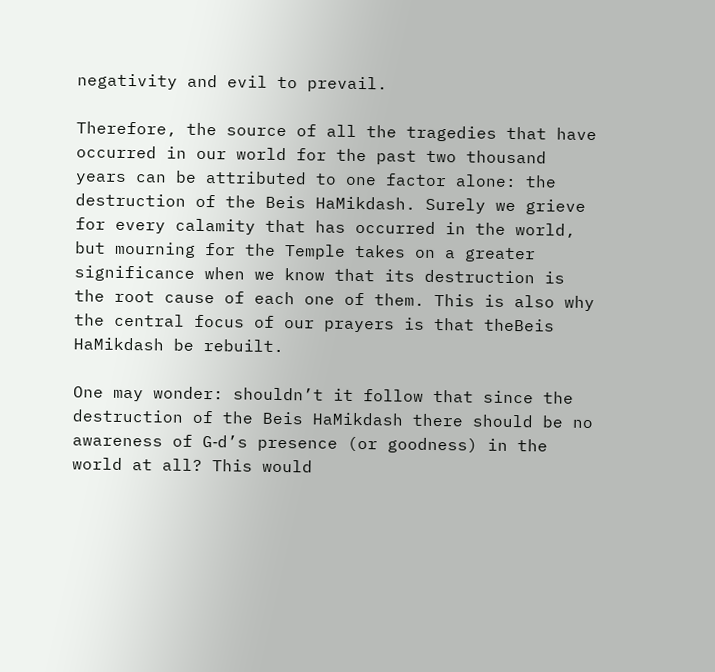negativity and evil to prevail.

Therefore, the source of all the tragedies that have occurred in our world for the past two thousand years can be attributed to one factor alone: the destruction of the Beis HaMikdash. Surely we grieve for every calamity that has occurred in the world, but mourning for the Temple takes on a greater significance when we know that its destruction is the root cause of each one of them. This is also why the central focus of our prayers is that theBeis HaMikdash be rebuilt.

One may wonder: shouldn’t it follow that since the destruction of the Beis HaMikdash there should be no awareness of G‑d’s presence (or goodness) in the world at all? This would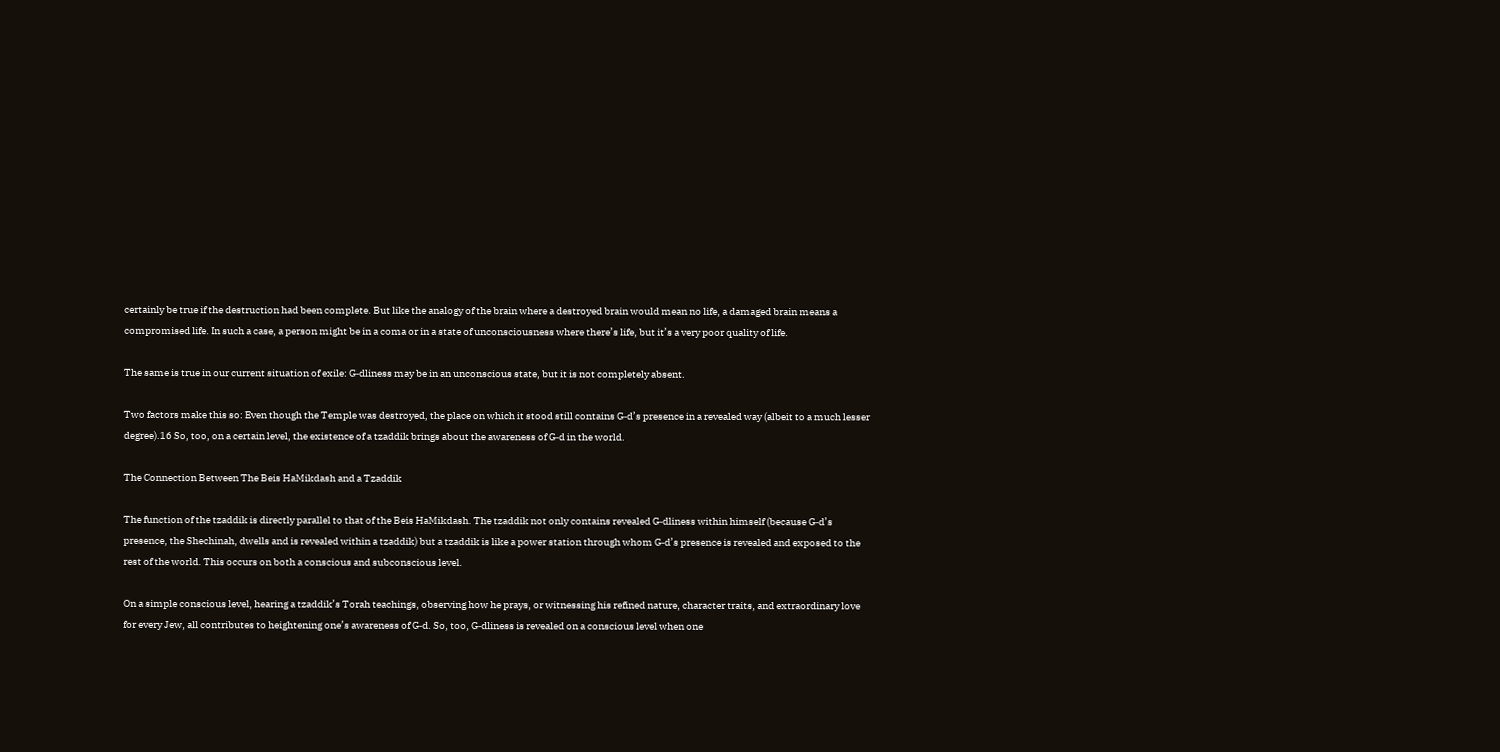certainly be true if the destruction had been complete. But like the analogy of the brain where a destroyed brain would mean no life, a damaged brain means a compromised life. In such a case, a person might be in a coma or in a state of unconsciousness where there’s life, but it’s a very poor quality of life.

The same is true in our current situation of exile: G‑dliness may be in an unconscious state, but it is not completely absent.

Two factors make this so: Even though the Temple was destroyed, the place on which it stood still contains G‑d’s presence in a revealed way (albeit to a much lesser degree).16 So, too, on a certain level, the existence of a tzaddik brings about the awareness of G‑d in the world.

The Connection Between The Beis HaMikdash and a Tzaddik

The function of the tzaddik is directly parallel to that of the Beis HaMikdash. The tzaddik not only contains revealed G‑dliness within himself (because G‑d’s presence, the Shechinah, dwells and is revealed within a tzaddik) but a tzaddik is like a power station through whom G‑d’s presence is revealed and exposed to the rest of the world. This occurs on both a conscious and subconscious level.

On a simple conscious level, hearing a tzaddik’s Torah teachings, observing how he prays, or witnessing his refined nature, character traits, and extraordinary love for every Jew, all contributes to heightening one’s awareness of G‑d. So, too, G‑dliness is revealed on a conscious level when one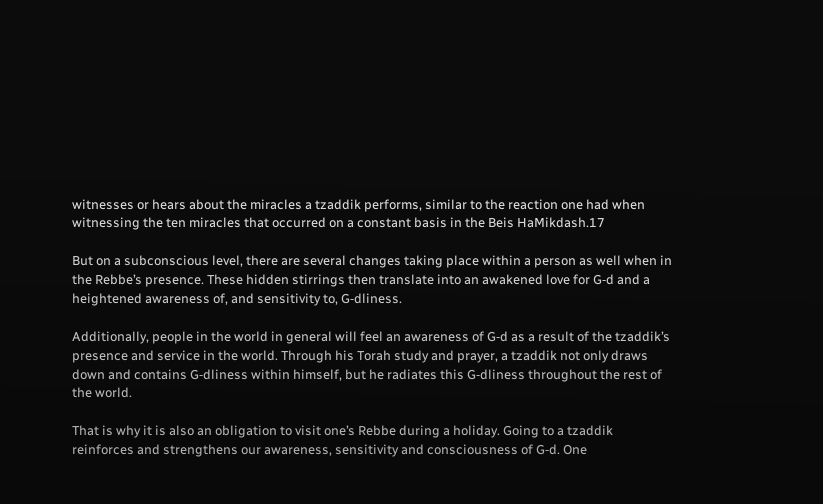witnesses or hears about the miracles a tzaddik performs, similar to the reaction one had when witnessing the ten miracles that occurred on a constant basis in the Beis HaMikdash.17

But on a subconscious level, there are several changes taking place within a person as well when in the Rebbe’s presence. These hidden stirrings then translate into an awakened love for G‑d and a heightened awareness of, and sensitivity to, G‑dliness.

Additionally, people in the world in general will feel an awareness of G‑d as a result of the tzaddik’s presence and service in the world. Through his Torah study and prayer, a tzaddik not only draws down and contains G‑dliness within himself, but he radiates this G‑dliness throughout the rest of the world.

That is why it is also an obligation to visit one’s Rebbe during a holiday. Going to a tzaddik reinforces and strengthens our awareness, sensitivity and consciousness of G‑d. One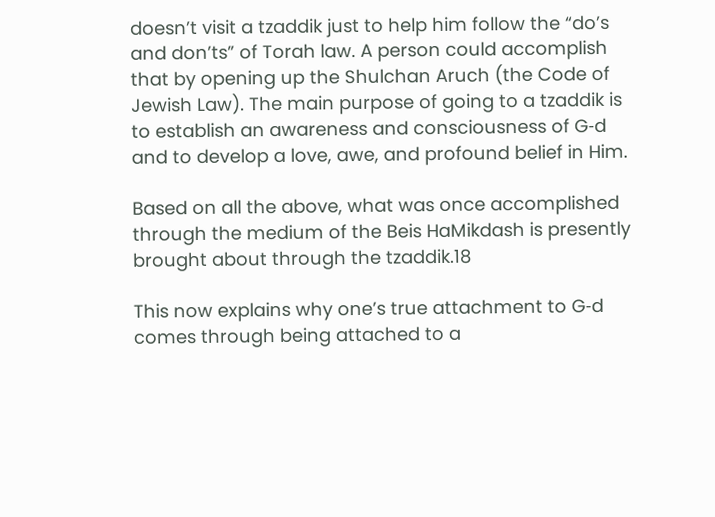doesn’t visit a tzaddik just to help him follow the “do’s and don’ts” of Torah law. A person could accomplish that by opening up the Shulchan Aruch (the Code of Jewish Law). The main purpose of going to a tzaddik is to establish an awareness and consciousness of G‑d and to develop a love, awe, and profound belief in Him.

Based on all the above, what was once accomplished through the medium of the Beis HaMikdash is presently brought about through the tzaddik.18

This now explains why one’s true attachment to G‑d comes through being attached to a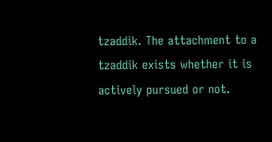tzaddik. The attachment to a tzaddik exists whether it is actively pursued or not.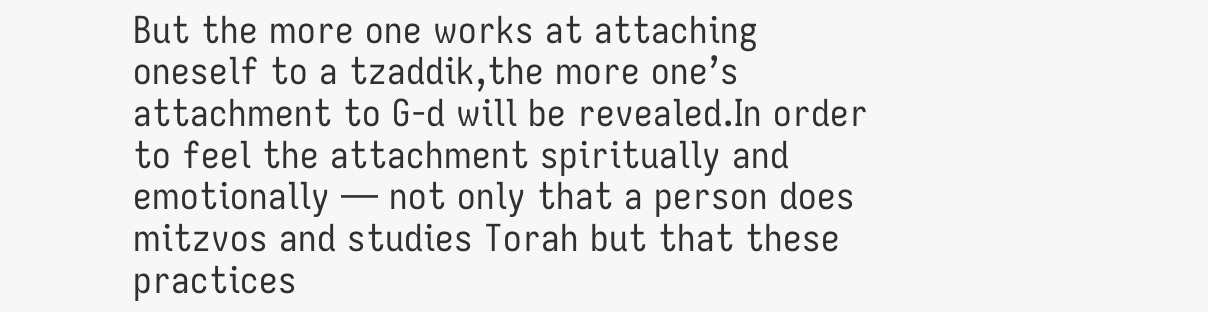But the more one works at attaching oneself to a tzaddik,the more one’s attachment to G‑d will be revealed.In order to feel the attachment spiritually and emotionally — not only that a person does mitzvos and studies Torah but that these practices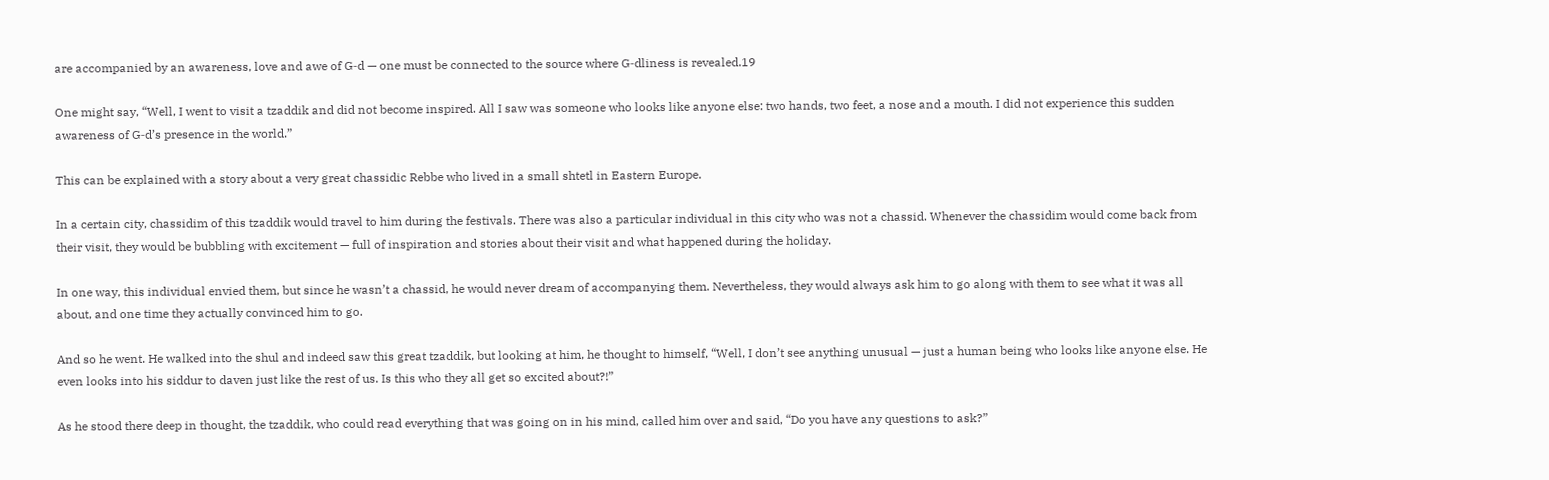are accompanied by an awareness, love and awe of G‑d — one must be connected to the source where G‑dliness is revealed.19

One might say, “Well, I went to visit a tzaddik and did not become inspired. All I saw was someone who looks like anyone else: two hands, two feet, a nose and a mouth. I did not experience this sudden awareness of G‑d’s presence in the world.”

This can be explained with a story about a very great chassidic Rebbe who lived in a small shtetl in Eastern Europe.

In a certain city, chassidim of this tzaddik would travel to him during the festivals. There was also a particular individual in this city who was not a chassid. Whenever the chassidim would come back from their visit, they would be bubbling with excitement — full of inspiration and stories about their visit and what happened during the holiday.

In one way, this individual envied them, but since he wasn’t a chassid, he would never dream of accompanying them. Nevertheless, they would always ask him to go along with them to see what it was all about, and one time they actually convinced him to go.

And so he went. He walked into the shul and indeed saw this great tzaddik, but looking at him, he thought to himself, “Well, I don’t see anything unusual — just a human being who looks like anyone else. He even looks into his siddur to daven just like the rest of us. Is this who they all get so excited about?!”

As he stood there deep in thought, the tzaddik, who could read everything that was going on in his mind, called him over and said, “Do you have any questions to ask?”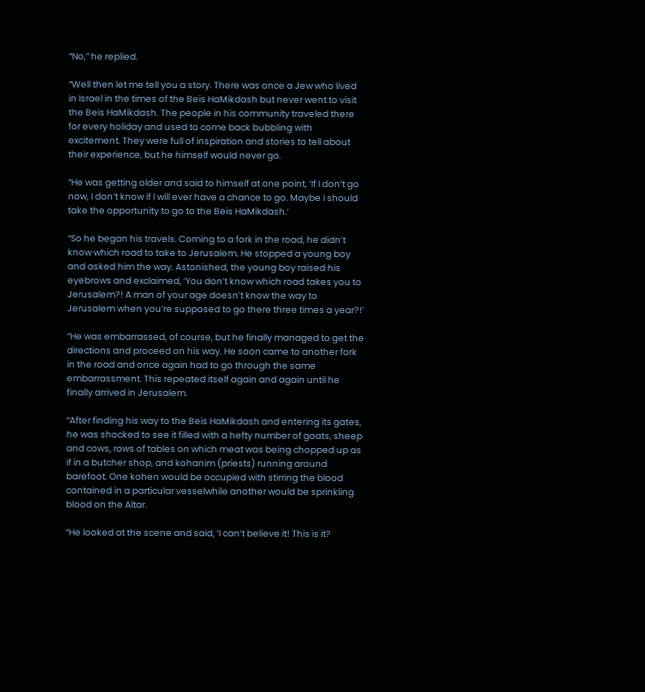“No,” he replied.

“Well then let me tell you a story. There was once a Jew who lived in Israel in the times of the Beis HaMikdash but never went to visit the Beis HaMikdash. The people in his community traveled there for every holiday and used to come back bubbling with excitement. They were full of inspiration and stories to tell about their experience, but he himself would never go.

“He was getting older and said to himself at one point, ‘If I don’t go now, I don’t know if I will ever have a chance to go. Maybe I should take the opportunity to go to the Beis HaMikdash.’

“So he began his travels. Coming to a fork in the road, he didn’t know which road to take to Jerusalem. He stopped a young boy and asked him the way. Astonished, the young boy raised his eyebrows and exclaimed, ‘You don’t know which road takes you to Jerusalem?! A man of your age doesn’t know the way to Jerusalem when you’re supposed to go there three times a year?!’

“He was embarrassed, of course, but he finally managed to get the directions and proceed on his way. He soon came to another fork in the road and once again had to go through the same embarrassment. This repeated itself again and again until he finally arrived in Jerusalem.

“After finding his way to the Beis HaMikdash and entering its gates, he was shocked to see it filled with a hefty number of goats, sheep and cows, rows of tables on which meat was being chopped up as if in a butcher shop, and kohanim (priests) running around barefoot. One kohen would be occupied with stirring the blood contained in a particular vesselwhile another would be sprinkling blood on the Altar.

“He looked at the scene and said, ‘I can’t believe it! This is it?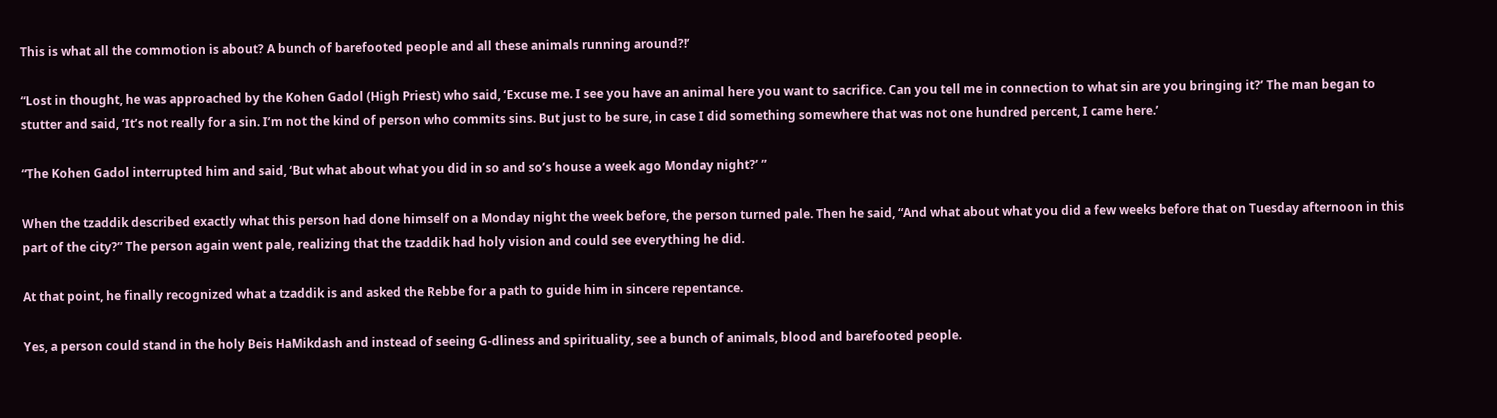This is what all the commotion is about? A bunch of barefooted people and all these animals running around?!’

“Lost in thought, he was approached by the Kohen Gadol (High Priest) who said, ‘Excuse me. I see you have an animal here you want to sacrifice. Can you tell me in connection to what sin are you bringing it?’ The man began to stutter and said, ‘It’s not really for a sin. I’m not the kind of person who commits sins. But just to be sure, in case I did something somewhere that was not one hundred percent, I came here.’

“The Kohen Gadol interrupted him and said, ‘But what about what you did in so and so’s house a week ago Monday night?’ ”

When the tzaddik described exactly what this person had done himself on a Monday night the week before, the person turned pale. Then he said, “And what about what you did a few weeks before that on Tuesday afternoon in this part of the city?” The person again went pale, realizing that the tzaddik had holy vision and could see everything he did.

At that point, he finally recognized what a tzaddik is and asked the Rebbe for a path to guide him in sincere repentance.

Yes, a person could stand in the holy Beis HaMikdash and instead of seeing G‑dliness and spirituality, see a bunch of animals, blood and barefooted people.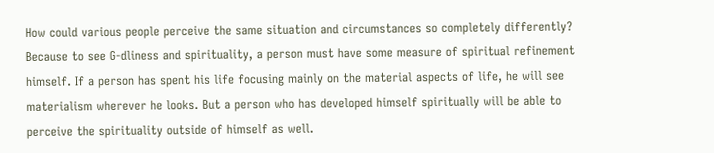How could various people perceive the same situation and circumstances so completely differently? Because to see G‑dliness and spirituality, a person must have some measure of spiritual refinement himself. If a person has spent his life focusing mainly on the material aspects of life, he will see materialism wherever he looks. But a person who has developed himself spiritually will be able to perceive the spirituality outside of himself as well.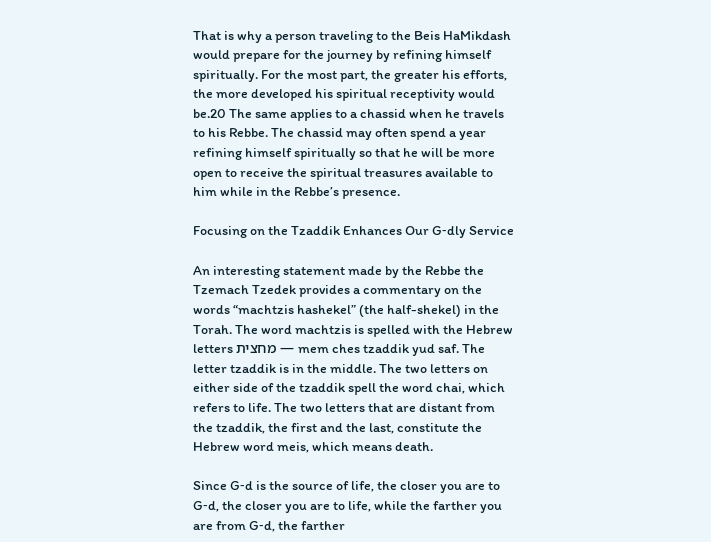That is why a person traveling to the Beis HaMikdash would prepare for the journey by refining himself spiritually. For the most part, the greater his efforts, the more developed his spiritual receptivity would be.20 The same applies to a chassid when he travels to his Rebbe. The chassid may often spend a year refining himself spiritually so that he will be more open to receive the spiritual treasures available to him while in the Rebbe’s presence.

Focusing on the Tzaddik Enhances Our G‑dly Service

An interesting statement made by the Rebbe the Tzemach Tzedek provides a commentary on the words “machtzis hashekel” (the half-shekel) in the Torah. The word machtzis is spelled with the Hebrew letters מחצית — mem ches tzaddik yud saf. The letter tzaddik is in the middle. The two letters on either side of the tzaddik spell the word chai, which refers to life. The two letters that are distant from the tzaddik, the first and the last, constitute the Hebrew word meis, which means death.

Since G‑d is the source of life, the closer you are to G‑d, the closer you are to life, while the farther you are from G‑d, the farther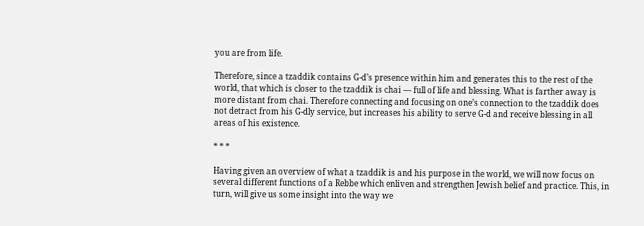you are from life.

Therefore, since a tzaddik contains G‑d’s presence within him and generates this to the rest of the world, that which is closer to the tzaddik is chai — full of life and blessing. What is farther away is more distant from chai. Therefore connecting and focusing on one’s connection to the tzaddik does not detract from his G‑dly service, but increases his ability to serve G‑d and receive blessing in all areas of his existence.

* * *

Having given an overview of what a tzaddik is and his purpose in the world, we will now focus on several different functions of a Rebbe which enliven and strengthen Jewish belief and practice. This, in turn, will give us some insight into the way we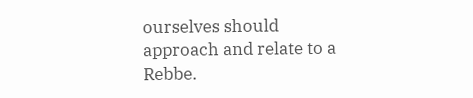ourselves should approach and relate to a Rebbe.